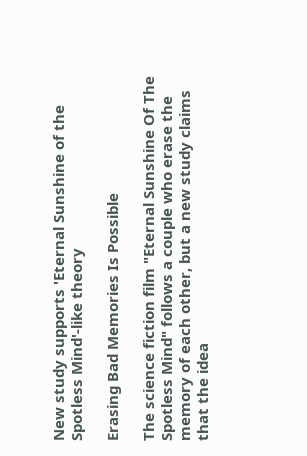New study supports 'Eternal Sunshine of the Spotless Mind'-like theory

Erasing Bad Memories Is Possible

The science fiction film "Eternal Sunshine Of The Spotless Mind" follows a couple who erase the memory of each other, but a new study claims that the idea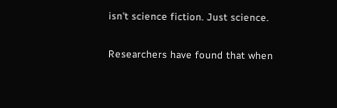isn't science fiction. Just science.

Researchers have found that when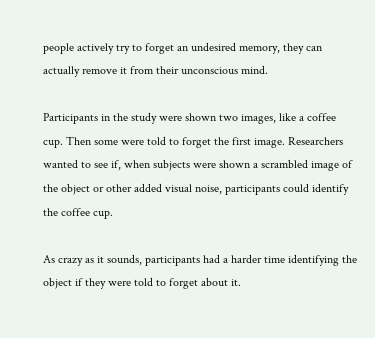people actively try to forget an undesired memory, they can actually remove it from their unconscious mind.

Participants in the study were shown two images, like a coffee cup. Then some were told to forget the first image. Researchers wanted to see if, when subjects were shown a scrambled image of the object or other added visual noise, participants could identify the coffee cup.

As crazy as it sounds, participants had a harder time identifying the object if they were told to forget about it.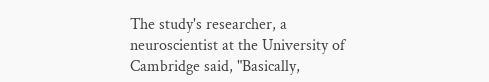The study's researcher, a neuroscientist at the University of Cambridge said, "Basically,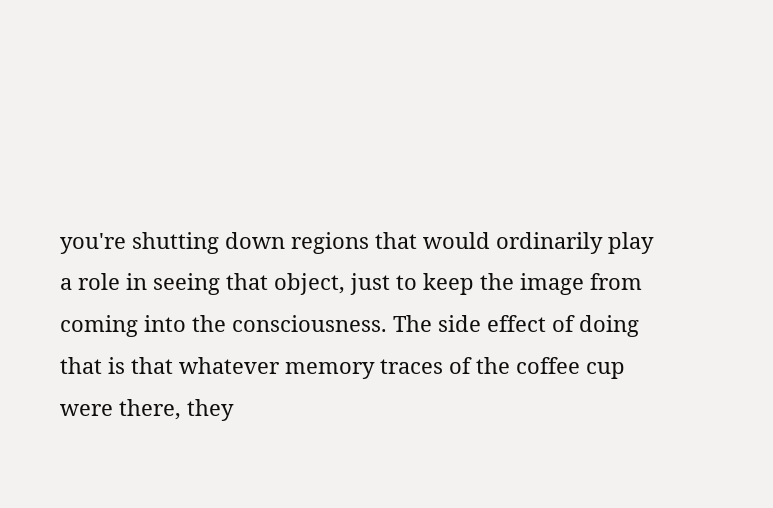you're shutting down regions that would ordinarily play a role in seeing that object, just to keep the image from coming into the consciousness. The side effect of doing that is that whatever memory traces of the coffee cup were there, they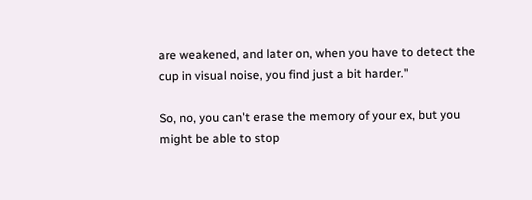are weakened, and later on, when you have to detect the cup in visual noise, you find just a bit harder."

So, no, you can't erase the memory of your ex, but you might be able to stop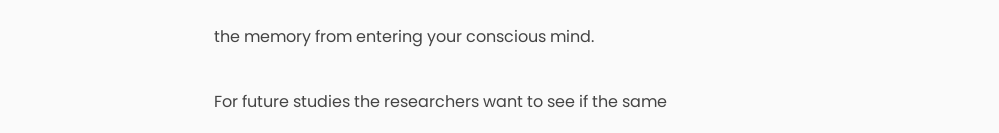the memory from entering your conscious mind.

For future studies the researchers want to see if the same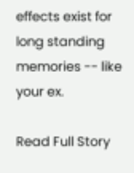effects exist for long standing memories -- like your ex.

Read Full Story